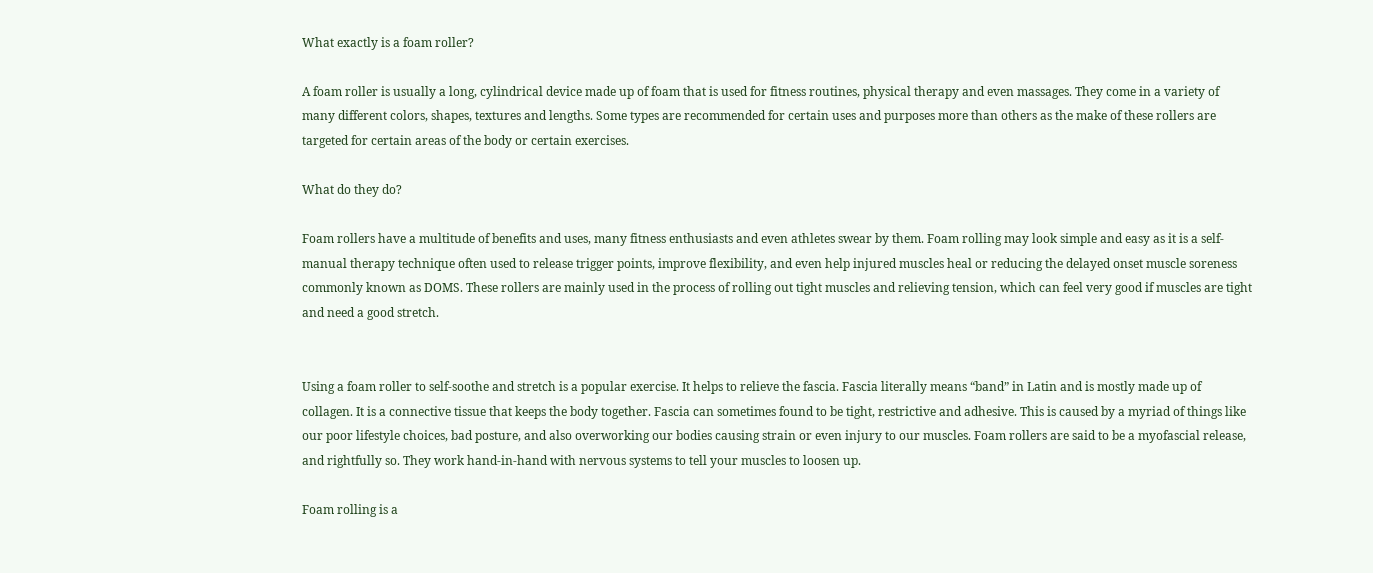What exactly is a foam roller?

A foam roller is usually a long, cylindrical device made up of foam that is used for fitness routines, physical therapy and even massages. They come in a variety of many different colors, shapes, textures and lengths. Some types are recommended for certain uses and purposes more than others as the make of these rollers are targeted for certain areas of the body or certain exercises.

What do they do?

Foam rollers have a multitude of benefits and uses, many fitness enthusiasts and even athletes swear by them. Foam rolling may look simple and easy as it is a self-manual therapy technique often used to release trigger points, improve flexibility, and even help injured muscles heal or reducing the delayed onset muscle soreness commonly known as DOMS. These rollers are mainly used in the process of rolling out tight muscles and relieving tension, which can feel very good if muscles are tight and need a good stretch.


Using a foam roller to self-soothe and stretch is a popular exercise. It helps to relieve the fascia. Fascia literally means “band” in Latin and is mostly made up of collagen. It is a connective tissue that keeps the body together. Fascia can sometimes found to be tight, restrictive and adhesive. This is caused by a myriad of things like our poor lifestyle choices, bad posture, and also overworking our bodies causing strain or even injury to our muscles. Foam rollers are said to be a myofascial release, and rightfully so. They work hand-in-hand with nervous systems to tell your muscles to loosen up.

Foam rolling is a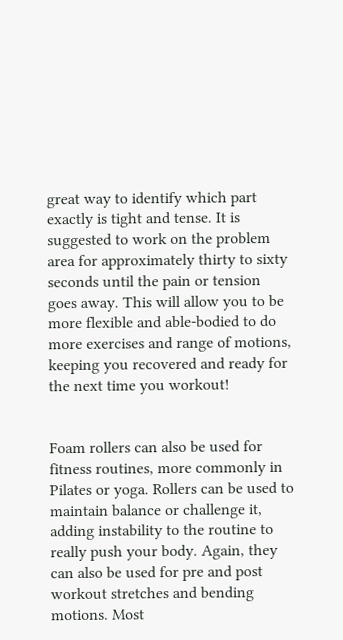great way to identify which part exactly is tight and tense. It is suggested to work on the problem area for approximately thirty to sixty seconds until the pain or tension goes away. This will allow you to be more flexible and able-bodied to do more exercises and range of motions, keeping you recovered and ready for the next time you workout!


Foam rollers can also be used for fitness routines, more commonly in Pilates or yoga. Rollers can be used to maintain balance or challenge it, adding instability to the routine to really push your body. Again, they can also be used for pre and post workout stretches and bending motions. Most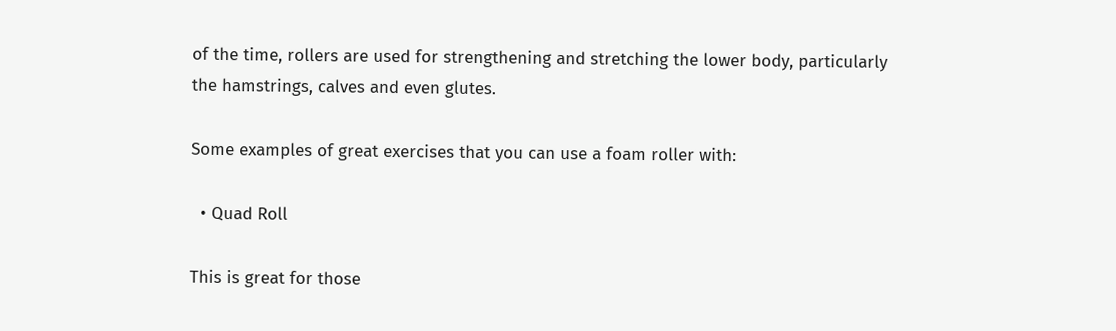of the time, rollers are used for strengthening and stretching the lower body, particularly the hamstrings, calves and even glutes.

Some examples of great exercises that you can use a foam roller with:

  • Quad Roll

This is great for those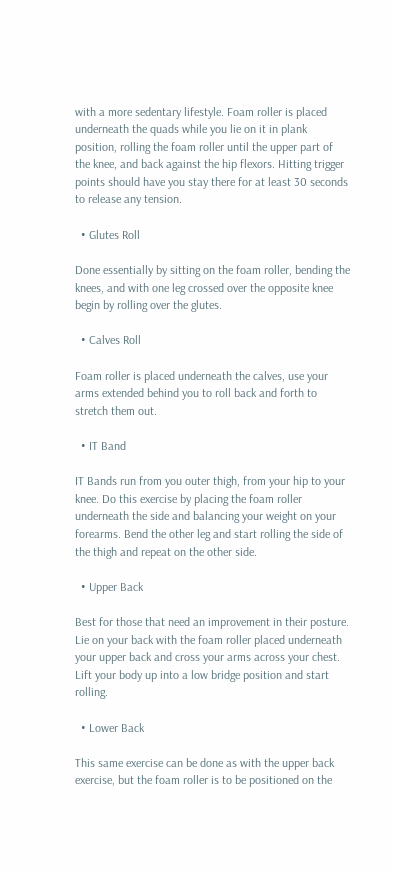with a more sedentary lifestyle. Foam roller is placed underneath the quads while you lie on it in plank position, rolling the foam roller until the upper part of the knee, and back against the hip flexors. Hitting trigger points should have you stay there for at least 30 seconds to release any tension.

  • Glutes Roll

Done essentially by sitting on the foam roller, bending the knees, and with one leg crossed over the opposite knee begin by rolling over the glutes.

  • Calves Roll

Foam roller is placed underneath the calves, use your arms extended behind you to roll back and forth to stretch them out.

  • IT Band

IT Bands run from you outer thigh, from your hip to your knee. Do this exercise by placing the foam roller underneath the side and balancing your weight on your forearms. Bend the other leg and start rolling the side of the thigh and repeat on the other side.

  • Upper Back

Best for those that need an improvement in their posture. Lie on your back with the foam roller placed underneath your upper back and cross your arms across your chest. Lift your body up into a low bridge position and start rolling.

  • Lower Back

This same exercise can be done as with the upper back exercise, but the foam roller is to be positioned on the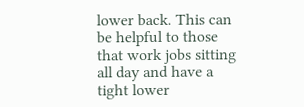lower back. This can be helpful to those that work jobs sitting all day and have a tight lower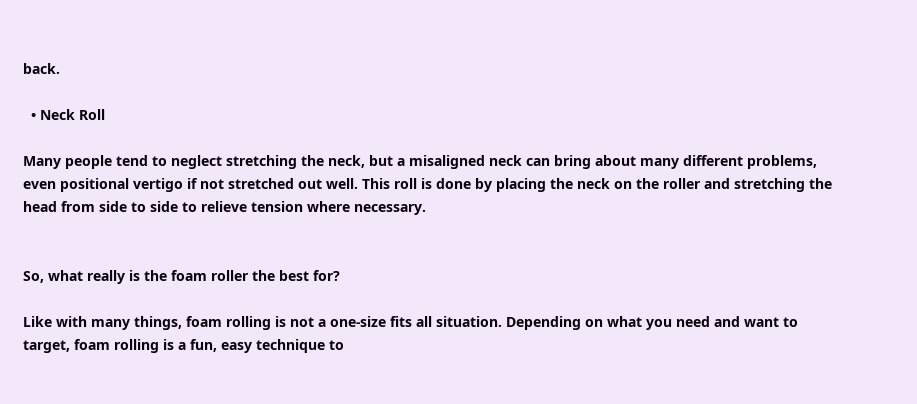back.

  • Neck Roll

Many people tend to neglect stretching the neck, but a misaligned neck can bring about many different problems, even positional vertigo if not stretched out well. This roll is done by placing the neck on the roller and stretching the head from side to side to relieve tension where necessary.


So, what really is the foam roller the best for?

Like with many things, foam rolling is not a one-size fits all situation. Depending on what you need and want to target, foam rolling is a fun, easy technique to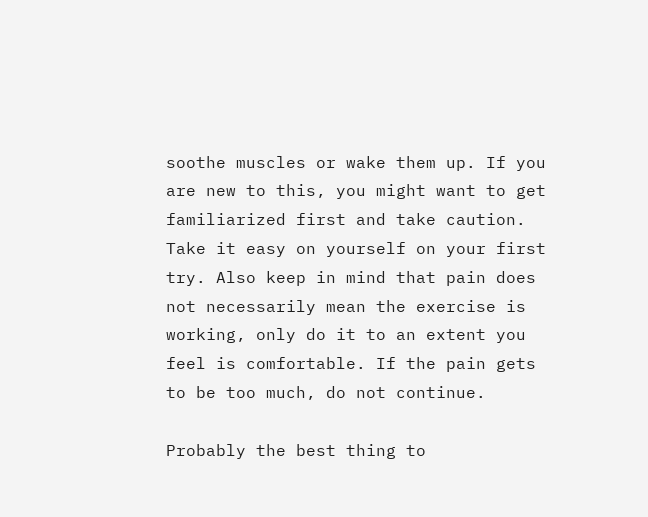soothe muscles or wake them up. If you are new to this, you might want to get familiarized first and take caution. Take it easy on yourself on your first try. Also keep in mind that pain does not necessarily mean the exercise is working, only do it to an extent you feel is comfortable. If the pain gets to be too much, do not continue.

Probably the best thing to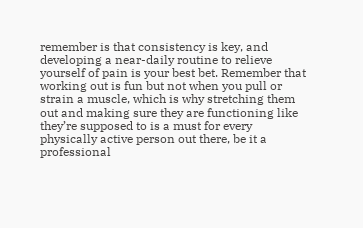remember is that consistency is key, and developing a near-daily routine to relieve yourself of pain is your best bet. Remember that working out is fun but not when you pull or strain a muscle, which is why stretching them out and making sure they are functioning like they’re supposed to is a must for every physically active person out there, be it a professional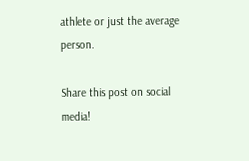athlete or just the average person.

Share this post on social media!